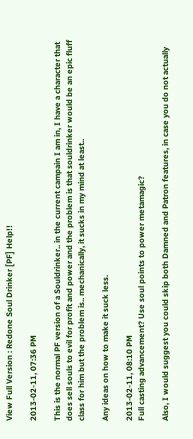View Full Version : Redone Soul Drinker [PF] Help!!

2013-02-11, 07:36 PM

This is the normal PF version of a Souldrinker.. in the current campain I am in, I have a character that does sell souls to evil for profit and power and the problem is that souldrinker would be an epic fluff class for him but the problem is.. mechanically, it sucks in my mind at least..

Any ideas on how to make it suck less.

2013-02-11, 08:10 PM
Full casting advancement? Use soul points to power metamagic?

Also, I would suggest you could skip both Damned and Patron features, in case you do not actually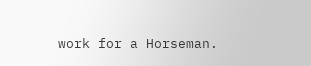work for a Horseman.